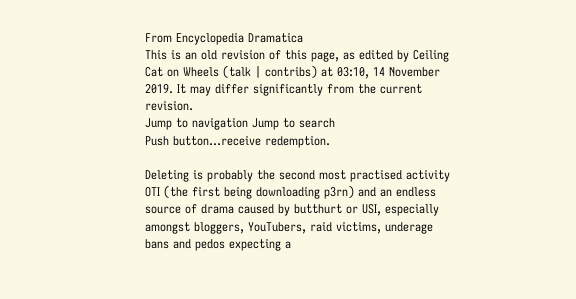From Encyclopedia Dramatica
This is an old revision of this page, as edited by Ceiling Cat on Wheels (talk | contribs) at 03:10, 14 November 2019. It may differ significantly from the current revision.
Jump to navigation Jump to search
Push button...receive redemption.

Deleting is probably the second most practised activity OTI (the first being downloading p3rn) and an endless source of drama caused by butthurt or USI, especially amongst bloggers, YouTubers, raid victims, underage bans and pedos expecting a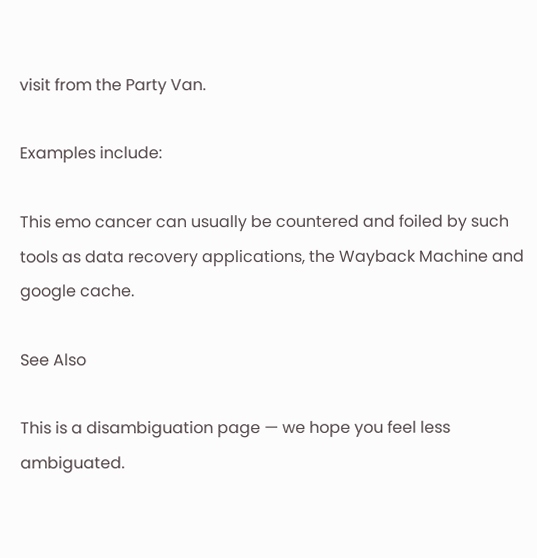visit from the Party Van.

Examples include:

This emo cancer can usually be countered and foiled by such tools as data recovery applications, the Wayback Machine and google cache.

See Also

This is a disambiguation page — we hope you feel less ambiguated.